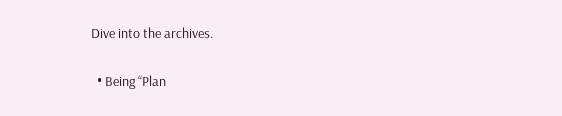Dive into the archives.

  • Being “Plan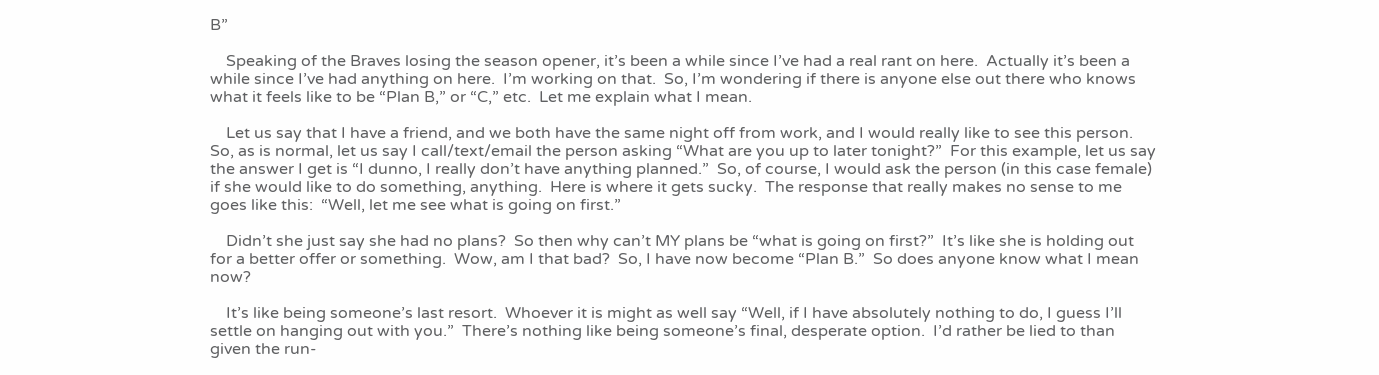B”

    Speaking of the Braves losing the season opener, it’s been a while since I’ve had a real rant on here.  Actually it’s been a while since I’ve had anything on here.  I’m working on that.  So, I’m wondering if there is anyone else out there who knows what it feels like to be “Plan B,” or “C,” etc.  Let me explain what I mean.

    Let us say that I have a friend, and we both have the same night off from work, and I would really like to see this person.  So, as is normal, let us say I call/text/email the person asking “What are you up to later tonight?”  For this example, let us say the answer I get is “I dunno, I really don’t have anything planned.”  So, of course, I would ask the person (in this case female) if she would like to do something, anything.  Here is where it gets sucky.  The response that really makes no sense to me goes like this:  “Well, let me see what is going on first.”

    Didn’t she just say she had no plans?  So then why can’t MY plans be “what is going on first?”  It’s like she is holding out for a better offer or something.  Wow, am I that bad?  So, I have now become “Plan B.”  So does anyone know what I mean now?

    It’s like being someone’s last resort.  Whoever it is might as well say “Well, if I have absolutely nothing to do, I guess I’ll settle on hanging out with you.”  There’s nothing like being someone’s final, desperate option.  I’d rather be lied to than given the run-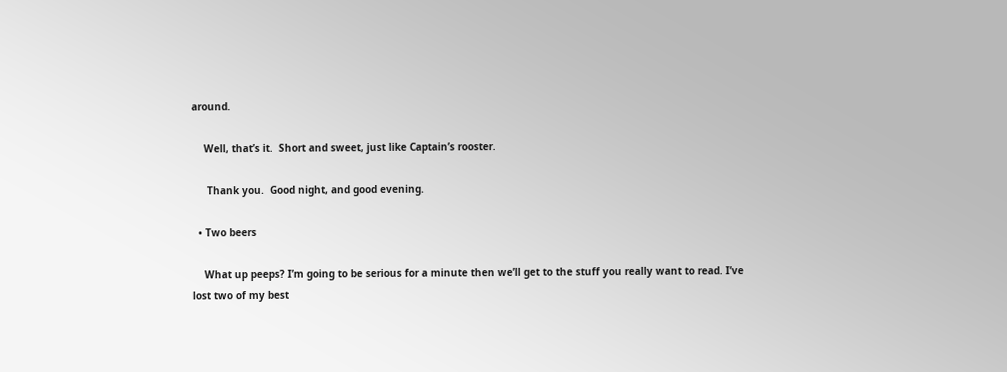around.

    Well, that’s it.  Short and sweet, just like Captain’s rooster.

     Thank you.  Good night, and good evening.

  • Two beers

    What up peeps? I’m going to be serious for a minute then we’ll get to the stuff you really want to read. I’ve lost two of my best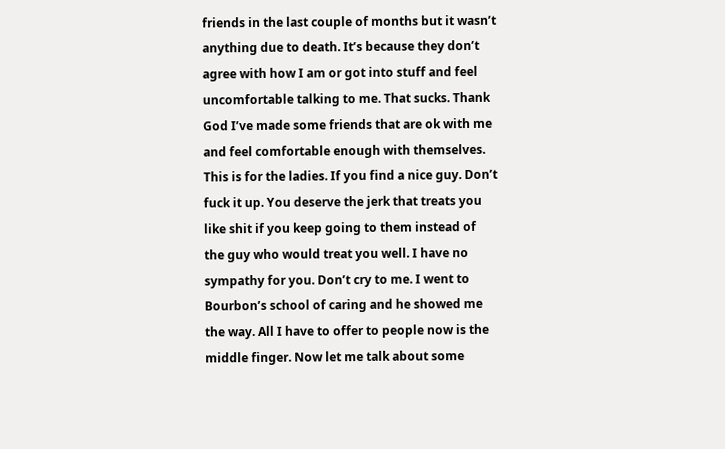friends in the last couple of months but it wasn’t anything due to death. It’s because they don’t agree with how I am or got into stuff and feel uncomfortable talking to me. That sucks. Thank God I’ve made some friends that are ok with me and feel comfortable enough with themselves. This is for the ladies. If you find a nice guy. Don’t fuck it up. You deserve the jerk that treats you like shit if you keep going to them instead of the guy who would treat you well. I have no sympathy for you. Don’t cry to me. I went to Bourbon’s school of caring and he showed me the way. All I have to offer to people now is the middle finger. Now let me talk about some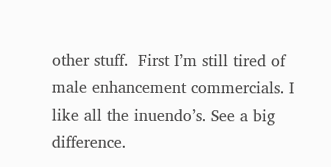other stuff.  First I’m still tired of male enhancement commercials. I like all the inuendo’s. See a big difference.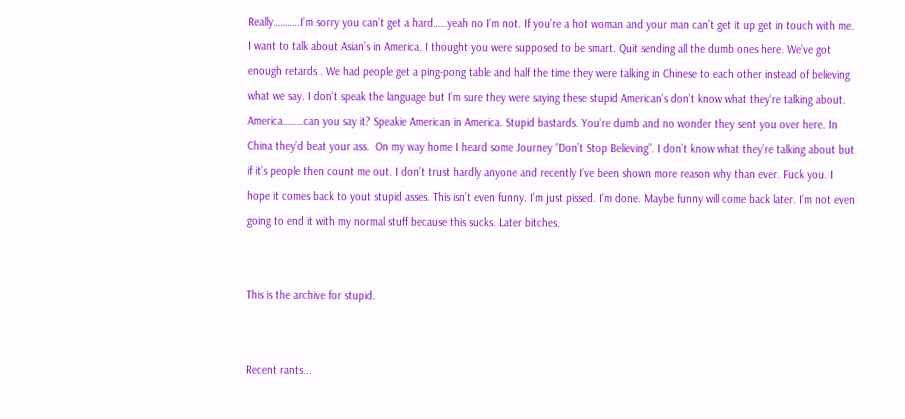Really………..I’m sorry you can’t get a hard……yeah no I’m not. If you’re a hot woman and your man can’t get it up get in touch with me.  I want to talk about Asian’s in America. I thought you were supposed to be smart. Quit sending all the dumb ones here. We’ve got enough retards . We had people get a ping-pong table and half the time they were talking in Chinese to each other instead of believing what we say. I don’t speak the language but I’m sure they were saying these stupid American’s don’t know what they’re talking about. America………can you say it? Speakie American in America. Stupid bastards. You’re dumb and no wonder they sent you over here. In China they’d beat your ass.  On my way home I heard some Journey “Don’t Stop Believing”. I don’t know what they’re talking about but if it’s people then count me out. I don’t trust hardly anyone and recently I’ve been shown more reason why than ever. Fuck you. I hope it comes back to yout stupid asses. This isn’t even funny. I’m just pissed. I’m done. Maybe funny will come back later. I’m not even going to end it with my normal stuff because this sucks. Later bitches.


This is the archive for stupid.


Recent rants...